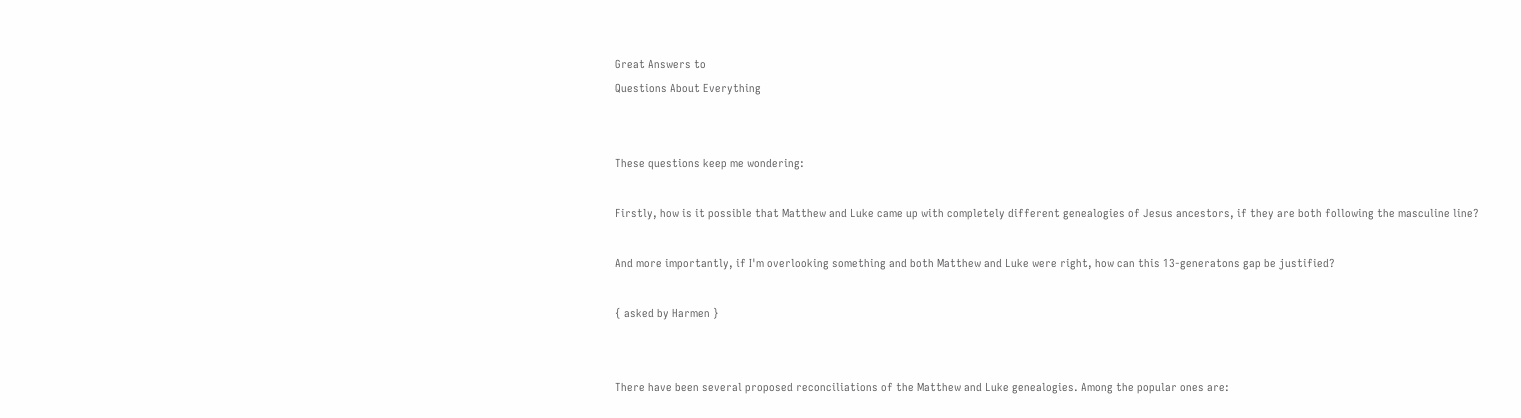Great Answers to
Questions About Everything


These questions keep me wondering:

Firstly, how is it possible that Matthew and Luke came up with completely different genealogies of Jesus ancestors, if they are both following the masculine line?

And more importantly, if I'm overlooking something and both Matthew and Luke were right, how can this 13-generatons gap be justified?

{ asked by Harmen }


There have been several proposed reconciliations of the Matthew and Luke genealogies. Among the popular ones are: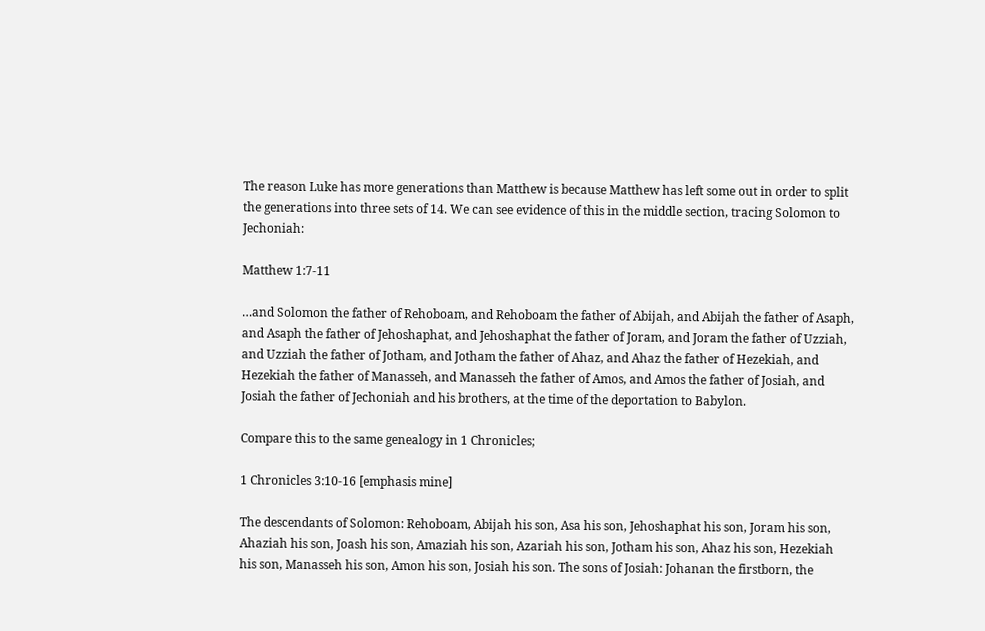The reason Luke has more generations than Matthew is because Matthew has left some out in order to split the generations into three sets of 14. We can see evidence of this in the middle section, tracing Solomon to Jechoniah:

Matthew 1:7-11

…and Solomon the father of Rehoboam, and Rehoboam the father of Abijah, and Abijah the father of Asaph, and Asaph the father of Jehoshaphat, and Jehoshaphat the father of Joram, and Joram the father of Uzziah, and Uzziah the father of Jotham, and Jotham the father of Ahaz, and Ahaz the father of Hezekiah, and Hezekiah the father of Manasseh, and Manasseh the father of Amos, and Amos the father of Josiah, and Josiah the father of Jechoniah and his brothers, at the time of the deportation to Babylon.

Compare this to the same genealogy in 1 Chronicles;

1 Chronicles 3:10-16 [emphasis mine]

The descendants of Solomon: Rehoboam, Abijah his son, Asa his son, Jehoshaphat his son, Joram his son, Ahaziah his son, Joash his son, Amaziah his son, Azariah his son, Jotham his son, Ahaz his son, Hezekiah his son, Manasseh his son, Amon his son, Josiah his son. The sons of Josiah: Johanan the firstborn, the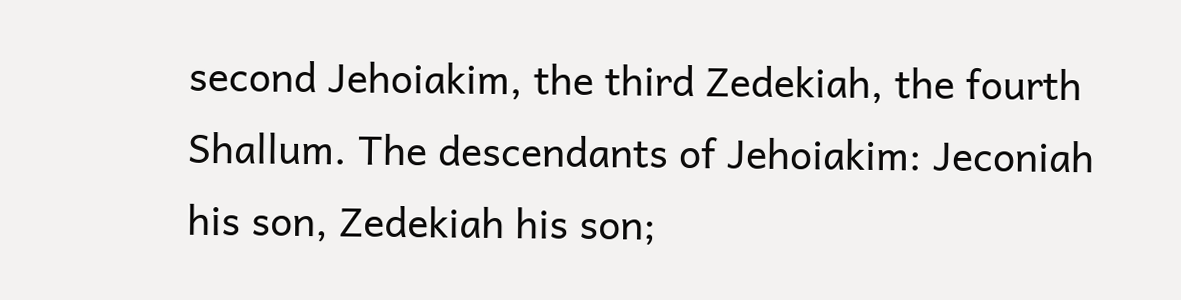second Jehoiakim, the third Zedekiah, the fourth Shallum. The descendants of Jehoiakim: Jeconiah his son, Zedekiah his son;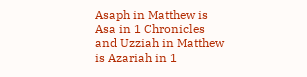Asaph in Matthew is Asa in 1 Chronicles and Uzziah in Matthew is Azariah in 1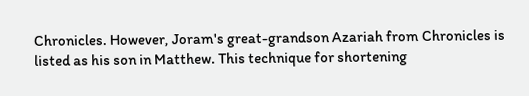Chronicles. However, Joram's great-grandson Azariah from Chronicles is listed as his son in Matthew. This technique for shortening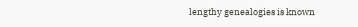lengthy genealogies is known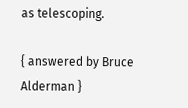as telescoping.

{ answered by Bruce Alderman }